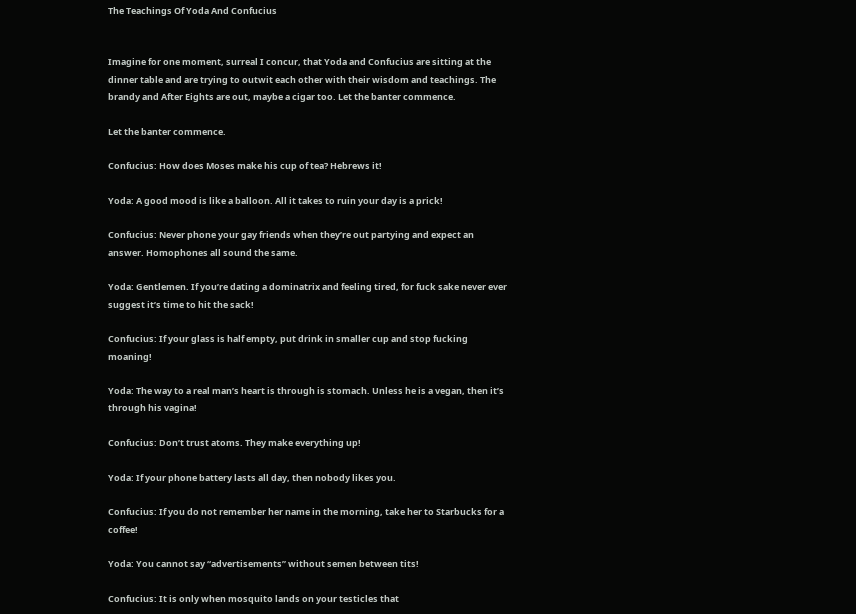The Teachings Of Yoda And Confucius


Imagine for one moment, surreal I concur, that Yoda and Confucius are sitting at the dinner table and are trying to outwit each other with their wisdom and teachings. The brandy and After Eights are out, maybe a cigar too. Let the banter commence.

Let the banter commence.

Confucius: How does Moses make his cup of tea? Hebrews it!

Yoda: A good mood is like a balloon. All it takes to ruin your day is a prick!

Confucius: Never phone your gay friends when they’re out partying and expect an answer. Homophones all sound the same.

Yoda: Gentlemen. If you’re dating a dominatrix and feeling tired, for fuck sake never ever suggest it’s time to hit the sack!

Confucius: If your glass is half empty, put drink in smaller cup and stop fucking moaning!

Yoda: The way to a real man’s heart is through is stomach. Unless he is a vegan, then it’s through his vagina!

Confucius: Don’t trust atoms. They make everything up!

Yoda: If your phone battery lasts all day, then nobody likes you.

Confucius: If you do not remember her name in the morning, take her to Starbucks for a coffee!

Yoda: You cannot say “advertisements” without semen between tits!

Confucius: It is only when mosquito lands on your testicles that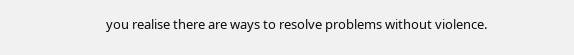you realise there are ways to resolve problems without violence.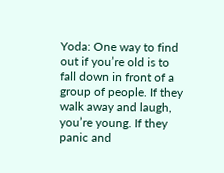Yoda: One way to find out if you’re old is to fall down in front of a group of people. If they walk away and laugh, you’re young. If they panic and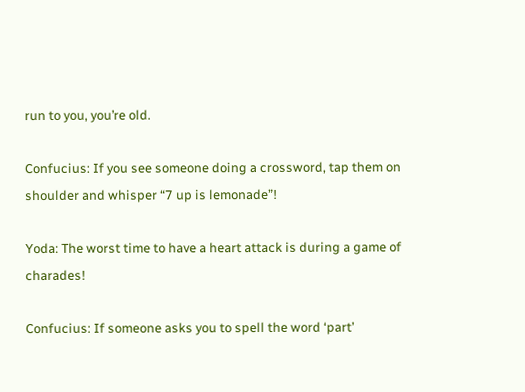run to you, you’re old.

Confucius: If you see someone doing a crossword, tap them on shoulder and whisper “7 up is lemonade”!

Yoda: The worst time to have a heart attack is during a game of charades!

Confucius: If someone asks you to spell the word ‘part’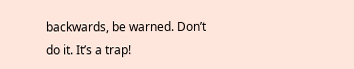backwards, be warned. Don’t do it. It’s a trap!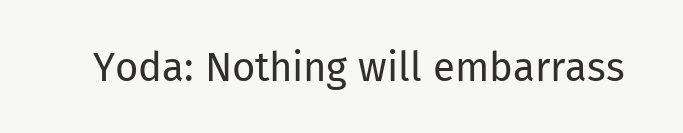Yoda: Nothing will embarrass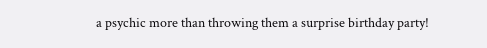a psychic more than throwing them a surprise birthday party!